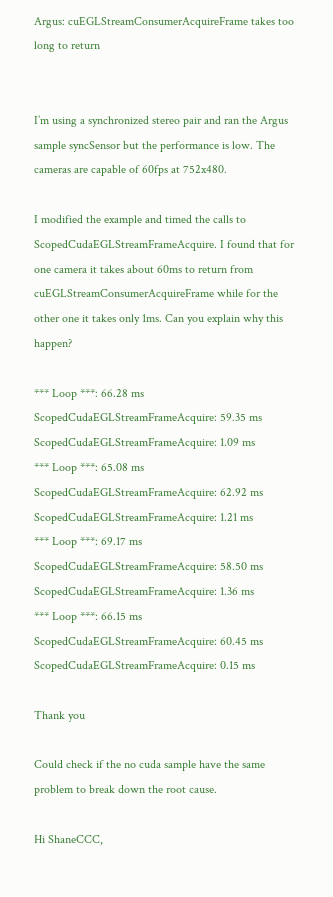Argus: cuEGLStreamConsumerAcquireFrame takes too long to return


I’m using a synchronized stereo pair and ran the Argus sample syncSensor but the performance is low. The cameras are capable of 60fps at 752x480.

I modified the example and timed the calls to ScopedCudaEGLStreamFrameAcquire. I found that for one camera it takes about 60ms to return from cuEGLStreamConsumerAcquireFrame while for the other one it takes only 1ms. Can you explain why this happen?

*** Loop ***: 66.28 ms
ScopedCudaEGLStreamFrameAcquire: 59.35 ms
ScopedCudaEGLStreamFrameAcquire: 1.09 ms
*** Loop ***: 65.08 ms
ScopedCudaEGLStreamFrameAcquire: 62.92 ms
ScopedCudaEGLStreamFrameAcquire: 1.21 ms
*** Loop ***: 69.17 ms
ScopedCudaEGLStreamFrameAcquire: 58.50 ms
ScopedCudaEGLStreamFrameAcquire: 1.36 ms
*** Loop ***: 66.15 ms
ScopedCudaEGLStreamFrameAcquire: 60.45 ms
ScopedCudaEGLStreamFrameAcquire: 0.15 ms

Thank you

Could check if the no cuda sample have the same problem to break down the root cause.

Hi ShaneCCC,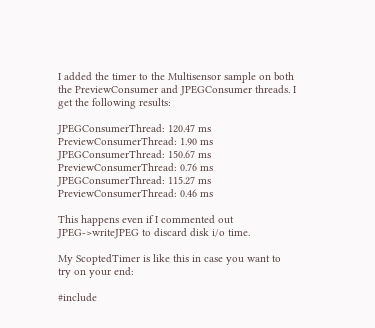I added the timer to the Multisensor sample on both the PreviewConsumer and JPEGConsumer threads. I get the following results:

JPEGConsumerThread: 120.47 ms
PreviewConsumerThread: 1.90 ms
JPEGConsumerThread: 150.67 ms
PreviewConsumerThread: 0.76 ms
JPEGConsumerThread: 115.27 ms
PreviewConsumerThread: 0.46 ms

This happens even if I commented out JPEG->writeJPEG to discard disk i/o time.

My ScoptedTimer is like this in case you want to try on your end:

#include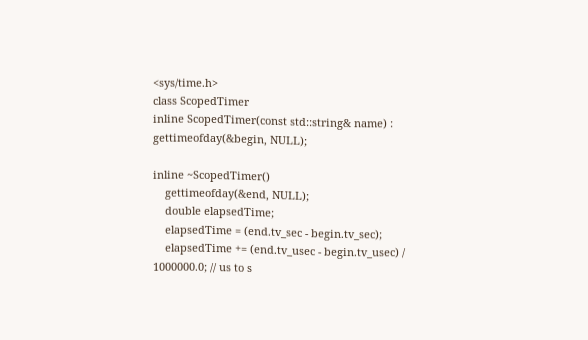<sys/time.h>
class ScopedTimer
inline ScopedTimer(const std::string& name) :
gettimeofday(&begin, NULL);

inline ~ScopedTimer()
    gettimeofday(&end, NULL);
    double elapsedTime;
    elapsedTime = (end.tv_sec - begin.tv_sec);
    elapsedTime += (end.tv_usec - begin.tv_usec) / 1000000.0; // us to s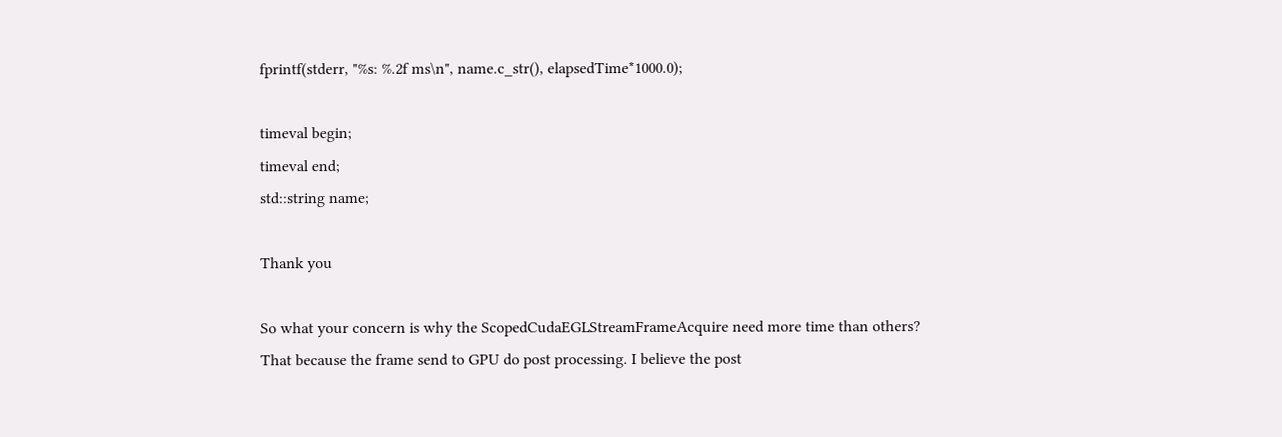fprintf(stderr, "%s: %.2f ms\n", name.c_str(), elapsedTime*1000.0);

timeval begin;
timeval end;
std::string name;

Thank you

So what your concern is why the ScopedCudaEGLStreamFrameAcquire need more time than others?
That because the frame send to GPU do post processing. I believe the post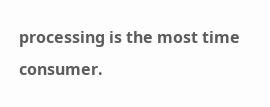processing is the most time consumer.